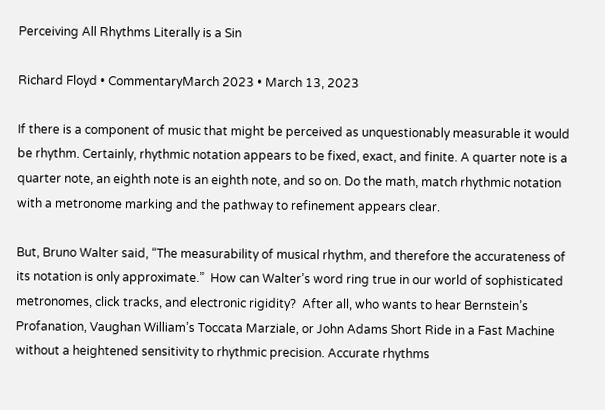Perceiving All Rhythms Literally is a Sin

Richard Floyd • CommentaryMarch 2023 • March 13, 2023

If there is a component of music that might be perceived as unquestionably measurable it would be rhythm. Certainly, rhythmic notation appears to be fixed, exact, and finite. A quarter note is a quarter note, an eighth note is an eighth note, and so on. Do the math, match rhythmic notation with a metronome marking and the pathway to refinement appears clear.

But, Bruno Walter said, “The measurability of musical rhythm, and therefore the accurateness of its notation is only approximate.”  How can Walter’s word ring true in our world of sophisticated metronomes, click tracks, and electronic rigidity?  After all, who wants to hear Bernstein’s Profanation, Vaughan William’s Toccata Marziale, or John Adams Short Ride in a Fast Machine without a heightened sensitivity to rhythmic precision. Accurate rhythms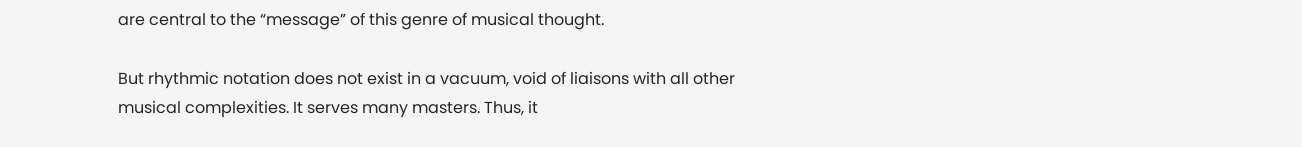are central to the “message” of this genre of musical thought.

But rhythmic notation does not exist in a vacuum, void of liaisons with all other musical complexities. It serves many masters. Thus, it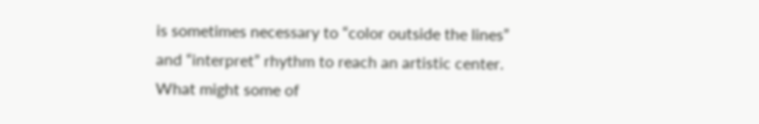is sometimes necessary to “color outside the lines” and “interpret” rhythm to reach an artistic center. What might some of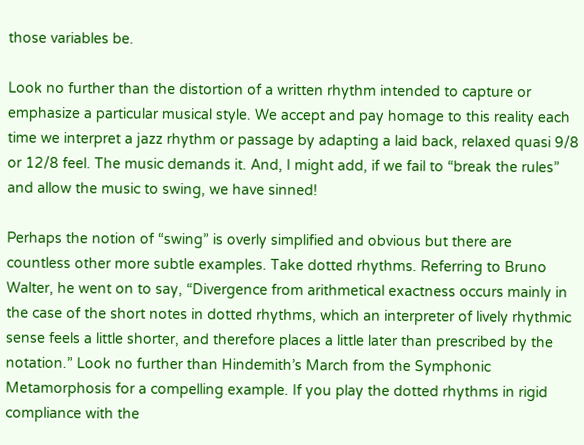those variables be.

Look no further than the distortion of a written rhythm intended to capture or emphasize a particular musical style. We accept and pay homage to this reality each time we interpret a jazz rhythm or passage by adapting a laid back, relaxed quasi 9/8 or 12/8 feel. The music demands it. And, I might add, if we fail to “break the rules” and allow the music to swing, we have sinned!

Perhaps the notion of “swing” is overly simplified and obvious but there are countless other more subtle examples. Take dotted rhythms. Referring to Bruno Walter, he went on to say, “Divergence from arithmetical exactness occurs mainly in the case of the short notes in dotted rhythms, which an interpreter of lively rhythmic sense feels a little shorter, and therefore places a little later than prescribed by the notation.” Look no further than Hindemith’s March from the Symphonic Metamorphosis for a compelling example. If you play the dotted rhythms in rigid compliance with the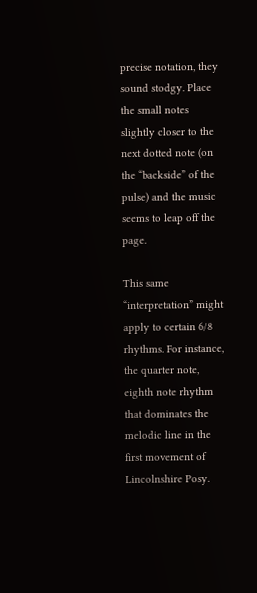precise notation, they sound stodgy. Place the small notes slightly closer to the next dotted note (on the “backside” of the pulse) and the music seems to leap off the page.

This same “interpretation” might apply to certain 6/8 rhythms. For instance, the quarter note, eighth note rhythm that dominates the melodic line in the first movement of Lincolnshire Posy.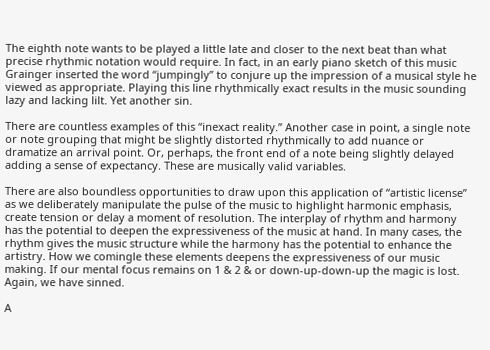The eighth note wants to be played a little late and closer to the next beat than what precise rhythmic notation would require. In fact, in an early piano sketch of this music Grainger inserted the word “jumpingly” to conjure up the impression of a musical style he viewed as appropriate. Playing this line rhythmically exact results in the music sounding lazy and lacking lilt. Yet another sin.

There are countless examples of this “inexact reality.” Another case in point, a single note or note grouping that might be slightly distorted rhythmically to add nuance or dramatize an arrival point. Or, perhaps, the front end of a note being slightly delayed adding a sense of expectancy. These are musically valid variables.

There are also boundless opportunities to draw upon this application of “artistic license” as we deliberately manipulate the pulse of the music to highlight harmonic emphasis, create tension or delay a moment of resolution. The interplay of rhythm and harmony has the potential to deepen the expressiveness of the music at hand. In many cases, the rhythm gives the music structure while the harmony has the potential to enhance the artistry. How we comingle these elements deepens the expressiveness of our music making. If our mental focus remains on 1 & 2 & or down-up-down-up the magic is lost. Again, we have sinned.

A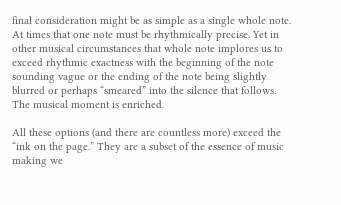final consideration might be as simple as a single whole note. At times that one note must be rhythmically precise. Yet in other musical circumstances that whole note implores us to exceed rhythmic exactness with the beginning of the note sounding vague or the ending of the note being slightly blurred or perhaps “smeared” into the silence that follows. The musical moment is enriched.

All these options (and there are countless more) exceed the “ink on the page.” They are a subset of the essence of music making we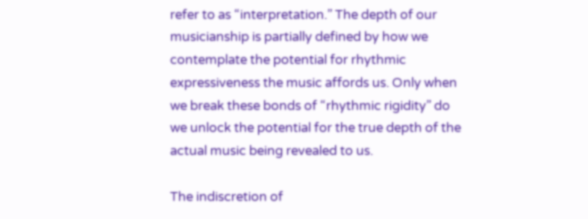refer to as “interpretation.” The depth of our musicianship is partially defined by how we contemplate the potential for rhythmic expressiveness the music affords us. Only when we break these bonds of “rhythmic rigidity” do we unlock the potential for the true depth of the actual music being revealed to us.

The indiscretion of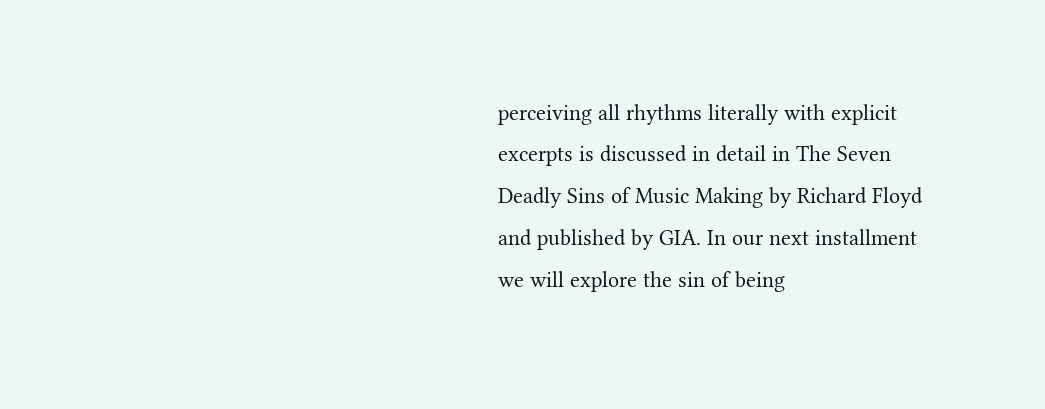perceiving all rhythms literally with explicit excerpts is discussed in detail in The Seven Deadly Sins of Music Making by Richard Floyd and published by GIA. In our next installment we will explore the sin of being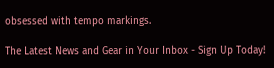obsessed with tempo markings.

The Latest News and Gear in Your Inbox - Sign Up Today!